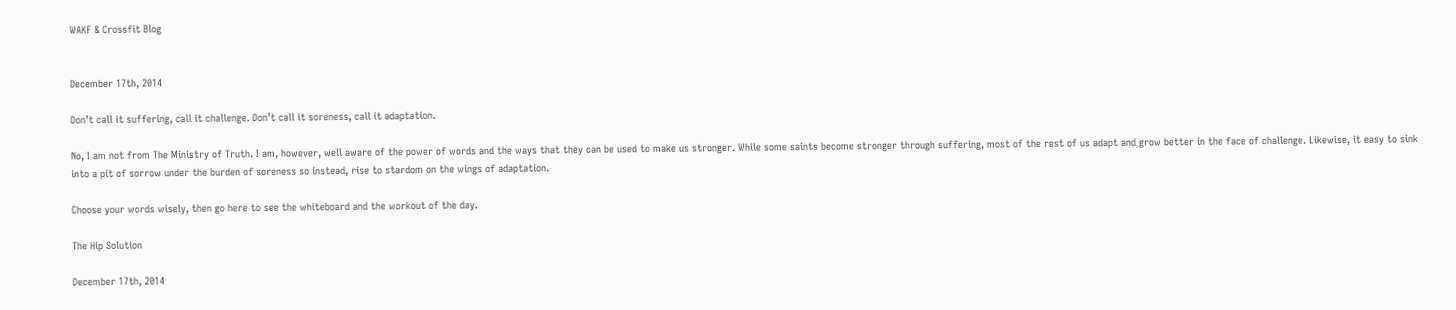WAKF & Crossfit Blog


December 17th, 2014

Don’t call it suffering, call it challenge. Don’t call it soreness, call it adaptation.

No, I am not from The Ministry of Truth. I am, however, well aware of the power of words and the ways that they can be used to make us stronger. While some saints become stronger through suffering, most of the rest of us adapt and grow better in the face of challenge. Likewise, it easy to sink into a pit of sorrow under the burden of soreness so instead, rise to stardom on the wings of adaptation.

Choose your words wisely, then go here to see the whiteboard and the workout of the day.

The Hip Solution

December 17th, 2014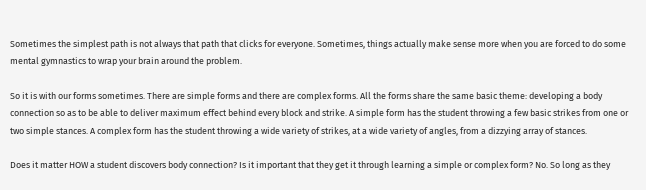Sometimes the simplest path is not always that path that clicks for everyone. Sometimes, things actually make sense more when you are forced to do some mental gymnastics to wrap your brain around the problem.

So it is with our forms sometimes. There are simple forms and there are complex forms. All the forms share the same basic theme: developing a body connection so as to be able to deliver maximum effect behind every block and strike. A simple form has the student throwing a few basic strikes from one or two simple stances. A complex form has the student throwing a wide variety of strikes, at a wide variety of angles, from a dizzying array of stances.

Does it matter HOW a student discovers body connection? Is it important that they get it through learning a simple or complex form? No. So long as they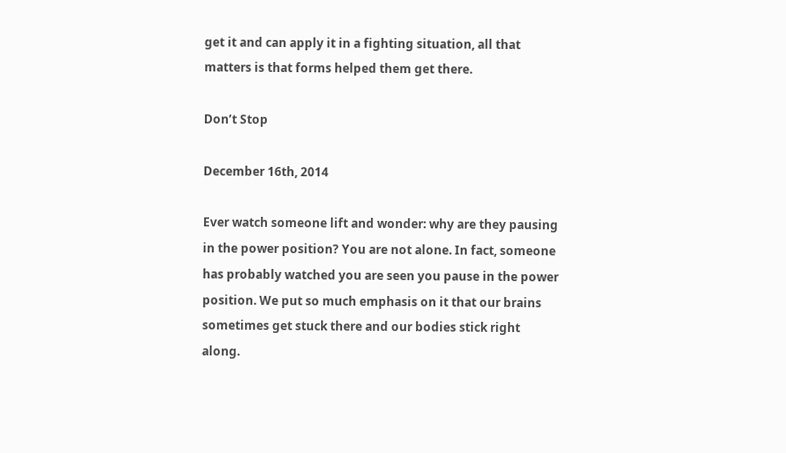get it and can apply it in a fighting situation, all that matters is that forms helped them get there.

Don’t Stop

December 16th, 2014

Ever watch someone lift and wonder: why are they pausing in the power position? You are not alone. In fact, someone has probably watched you are seen you pause in the power position. We put so much emphasis on it that our brains sometimes get stuck there and our bodies stick right along.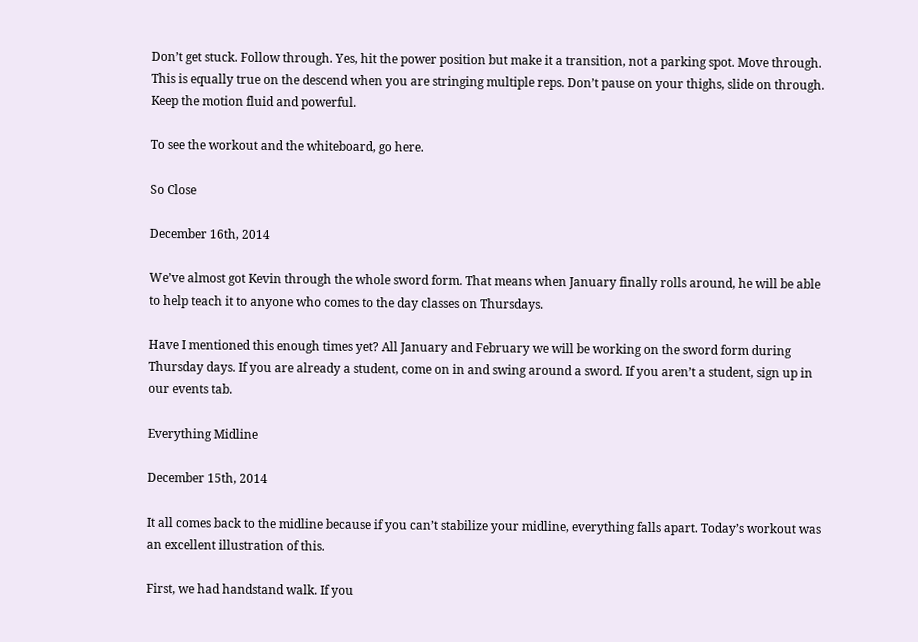Don’t get stuck. Follow through. Yes, hit the power position but make it a transition, not a parking spot. Move through. This is equally true on the descend when you are stringing multiple reps. Don’t pause on your thighs, slide on through. Keep the motion fluid and powerful.

To see the workout and the whiteboard, go here.

So Close

December 16th, 2014

We’ve almost got Kevin through the whole sword form. That means when January finally rolls around, he will be able to help teach it to anyone who comes to the day classes on Thursdays.

Have I mentioned this enough times yet? All January and February we will be working on the sword form during Thursday days. If you are already a student, come on in and swing around a sword. If you aren’t a student, sign up in our events tab.

Everything Midline

December 15th, 2014

It all comes back to the midline because if you can’t stabilize your midline, everything falls apart. Today’s workout was an excellent illustration of this.

First, we had handstand walk. If you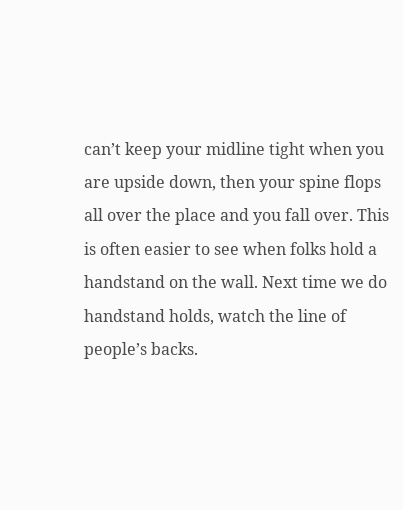can’t keep your midline tight when you are upside down, then your spine flops all over the place and you fall over. This is often easier to see when folks hold a handstand on the wall. Next time we do handstand holds, watch the line of people’s backs.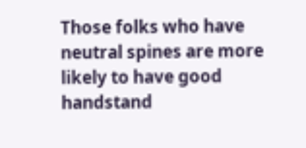Those folks who have neutral spines are more likely to have good handstand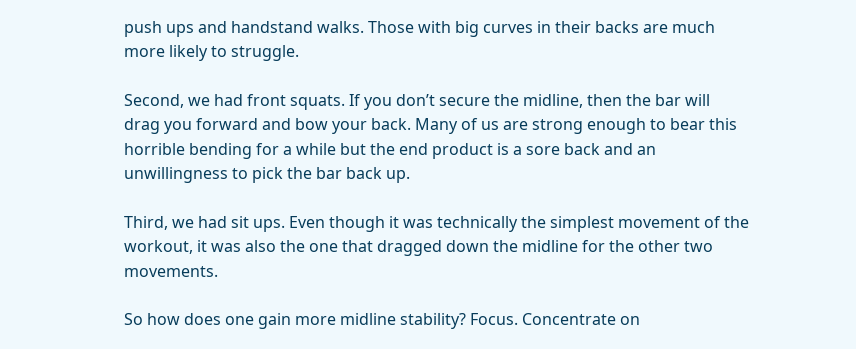push ups and handstand walks. Those with big curves in their backs are much more likely to struggle.

Second, we had front squats. If you don’t secure the midline, then the bar will drag you forward and bow your back. Many of us are strong enough to bear this horrible bending for a while but the end product is a sore back and an unwillingness to pick the bar back up.

Third, we had sit ups. Even though it was technically the simplest movement of the workout, it was also the one that dragged down the midline for the other two movements.

So how does one gain more midline stability? Focus. Concentrate on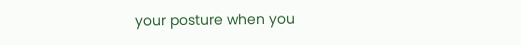your posture when you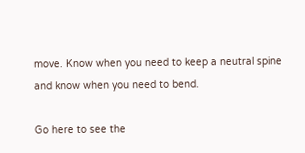move. Know when you need to keep a neutral spine and know when you need to bend.

Go here to see the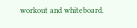workout and whiteboard.